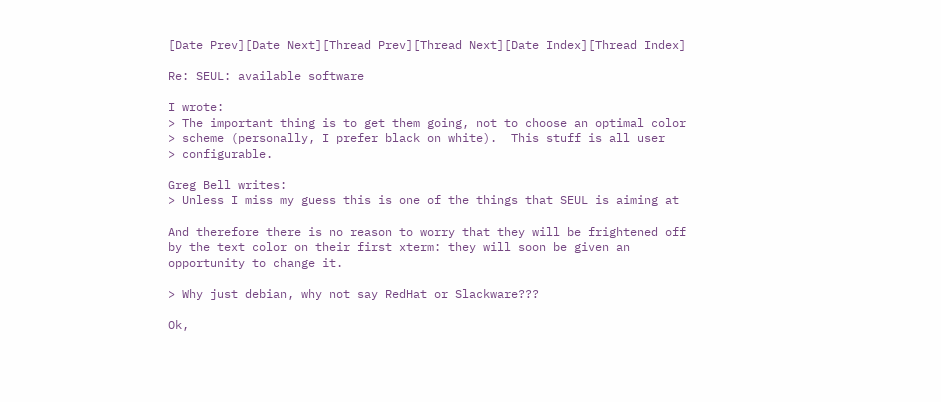[Date Prev][Date Next][Thread Prev][Thread Next][Date Index][Thread Index]

Re: SEUL: available software

I wrote:
> The important thing is to get them going, not to choose an optimal color
> scheme (personally, I prefer black on white).  This stuff is all user
> configurable.

Greg Bell writes:
> Unless I miss my guess this is one of the things that SEUL is aiming at

And therefore there is no reason to worry that they will be frightened off
by the text color on their first xterm: they will soon be given an
opportunity to change it.

> Why just debian, why not say RedHat or Slackware???

Ok,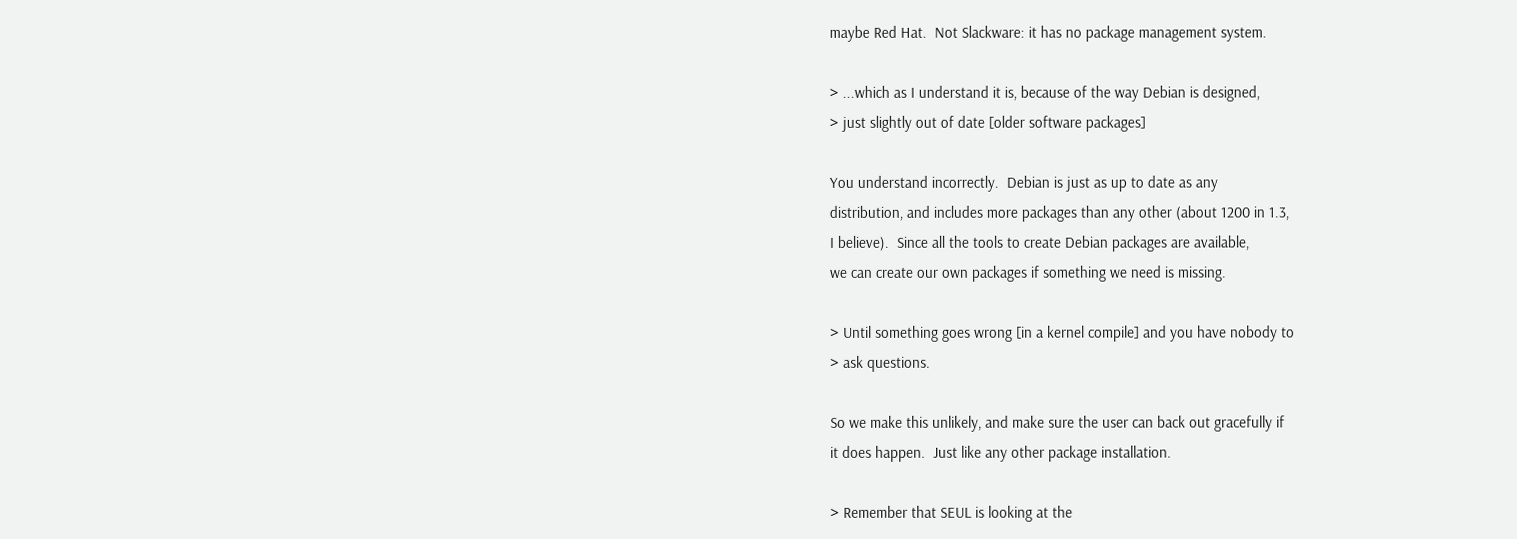maybe Red Hat.  Not Slackware: it has no package management system.

> ...which as I understand it is, because of the way Debian is designed,
> just slightly out of date [older software packages]

You understand incorrectly.  Debian is just as up to date as any
distribution, and includes more packages than any other (about 1200 in 1.3,
I believe).  Since all the tools to create Debian packages are available,
we can create our own packages if something we need is missing.

> Until something goes wrong [in a kernel compile] and you have nobody to
> ask questions.

So we make this unlikely, and make sure the user can back out gracefully if
it does happen.  Just like any other package installation.

> Remember that SEUL is looking at the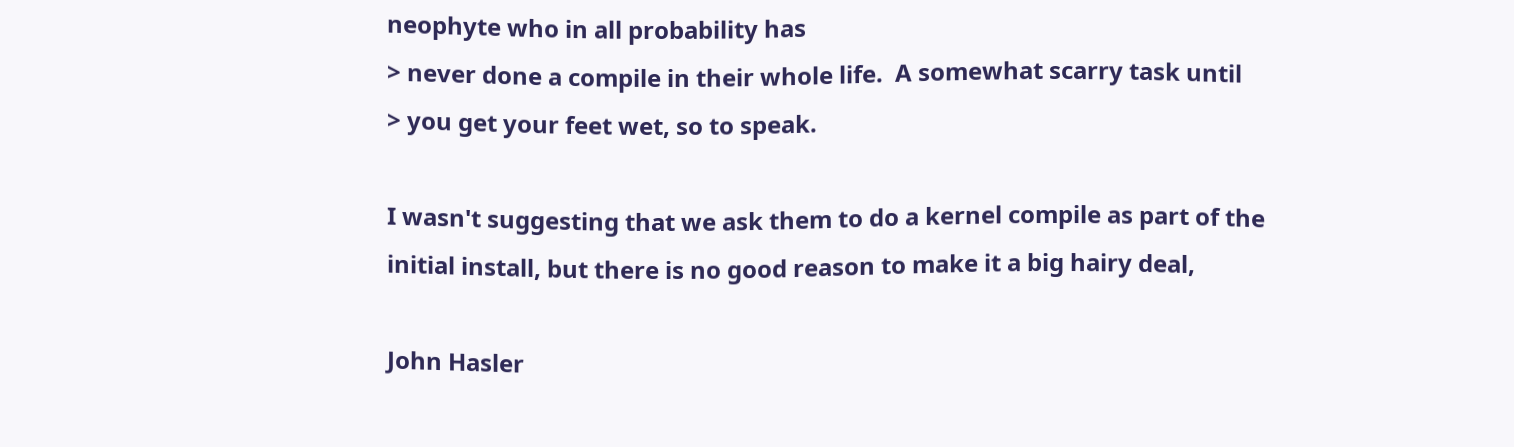neophyte who in all probability has
> never done a compile in their whole life.  A somewhat scarry task until
> you get your feet wet, so to speak.

I wasn't suggesting that we ask them to do a kernel compile as part of the
initial install, but there is no good reason to make it a big hairy deal,

John Hasler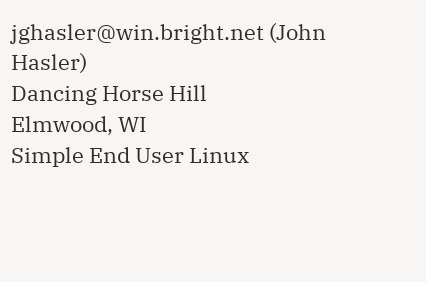jghasler@win.bright.net (John Hasler)
Dancing Horse Hill
Elmwood, WI
Simple End User Linux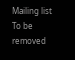Mailing list
To be removed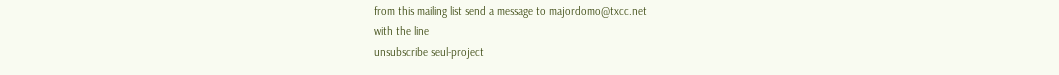from this mailing list send a message to majordomo@txcc.net
with the line
unsubscribe seul-project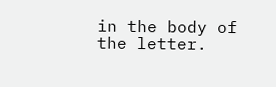in the body of the letter.